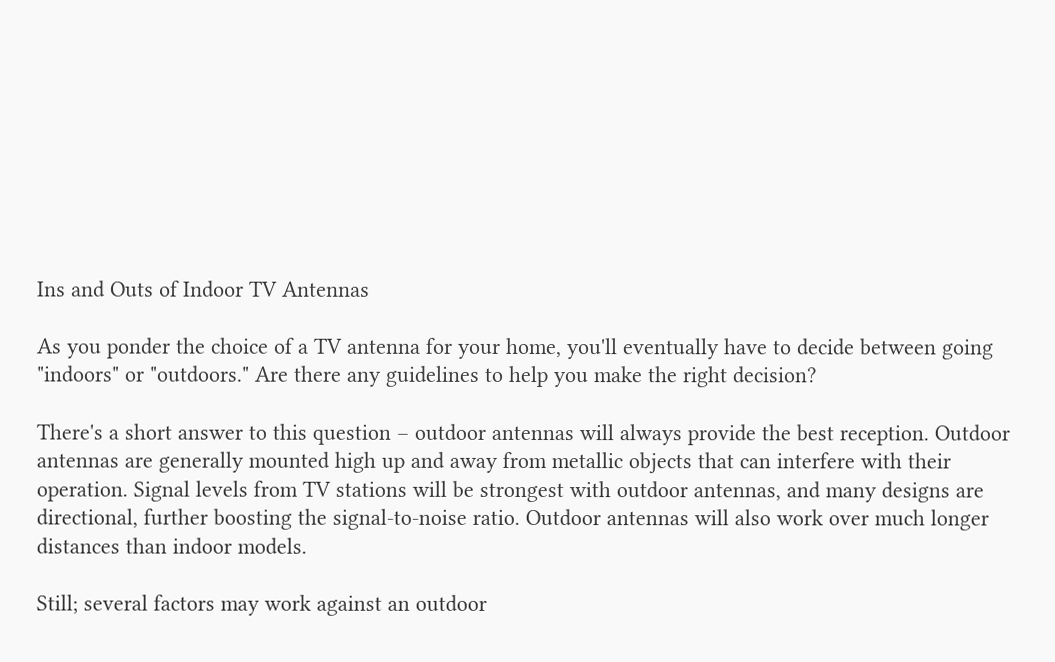Ins and Outs of Indoor TV Antennas

As you ponder the choice of a TV antenna for your home, you'll eventually have to decide between going "indoors" or "outdoors." Are there any guidelines to help you make the right decision?

There's a short answer to this question – outdoor antennas will always provide the best reception. Outdoor antennas are generally mounted high up and away from metallic objects that can interfere with their operation. Signal levels from TV stations will be strongest with outdoor antennas, and many designs are directional, further boosting the signal-to-noise ratio. Outdoor antennas will also work over much longer distances than indoor models.

Still; several factors may work against an outdoor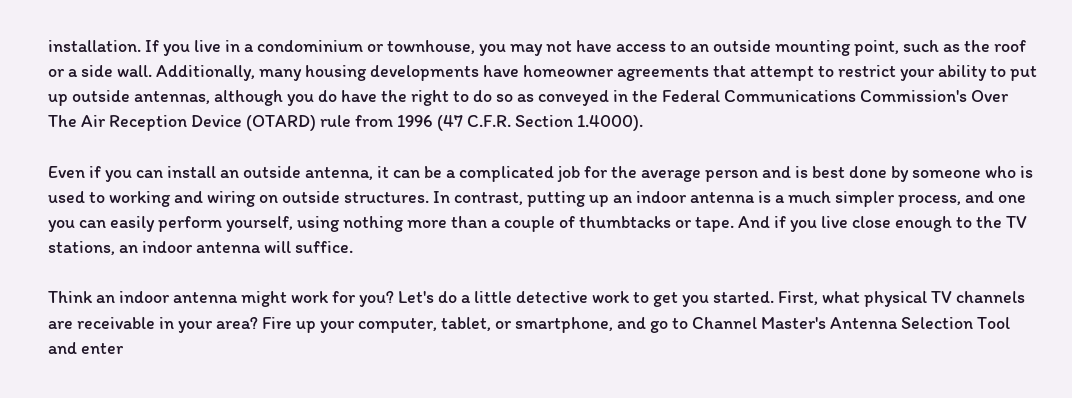installation. If you live in a condominium or townhouse, you may not have access to an outside mounting point, such as the roof or a side wall. Additionally, many housing developments have homeowner agreements that attempt to restrict your ability to put up outside antennas, although you do have the right to do so as conveyed in the Federal Communications Commission's Over The Air Reception Device (OTARD) rule from 1996 (47 C.F.R. Section 1.4000).

Even if you can install an outside antenna, it can be a complicated job for the average person and is best done by someone who is used to working and wiring on outside structures. In contrast, putting up an indoor antenna is a much simpler process, and one you can easily perform yourself, using nothing more than a couple of thumbtacks or tape. And if you live close enough to the TV stations, an indoor antenna will suffice.

Think an indoor antenna might work for you? Let's do a little detective work to get you started. First, what physical TV channels are receivable in your area? Fire up your computer, tablet, or smartphone, and go to Channel Master's Antenna Selection Tool and enter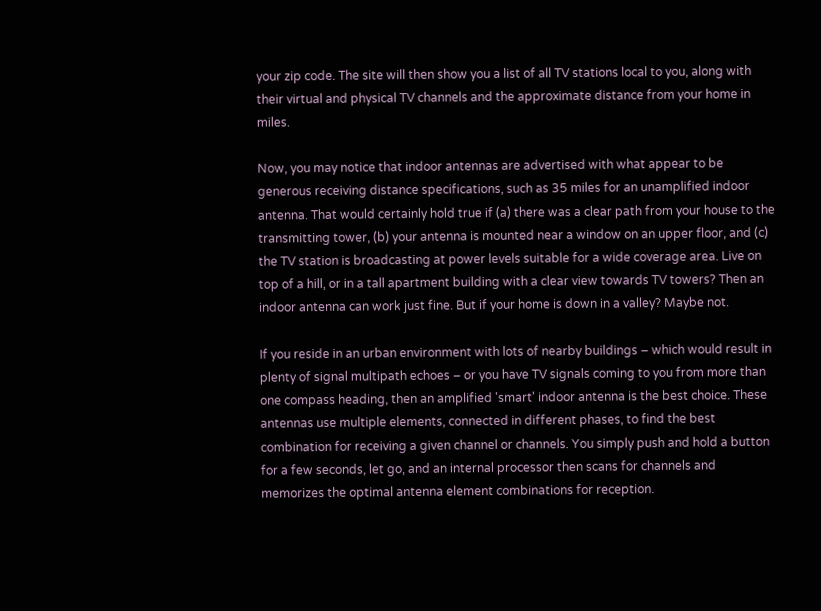your zip code. The site will then show you a list of all TV stations local to you, along with their virtual and physical TV channels and the approximate distance from your home in miles.

Now, you may notice that indoor antennas are advertised with what appear to be generous receiving distance specifications, such as 35 miles for an unamplified indoor antenna. That would certainly hold true if (a) there was a clear path from your house to the transmitting tower, (b) your antenna is mounted near a window on an upper floor, and (c) the TV station is broadcasting at power levels suitable for a wide coverage area. Live on top of a hill, or in a tall apartment building with a clear view towards TV towers? Then an indoor antenna can work just fine. But if your home is down in a valley? Maybe not.

If you reside in an urban environment with lots of nearby buildings – which would result in plenty of signal multipath echoes – or you have TV signals coming to you from more than one compass heading, then an amplified 'smart' indoor antenna is the best choice. These antennas use multiple elements, connected in different phases, to find the best combination for receiving a given channel or channels. You simply push and hold a button for a few seconds, let go, and an internal processor then scans for channels and memorizes the optimal antenna element combinations for reception.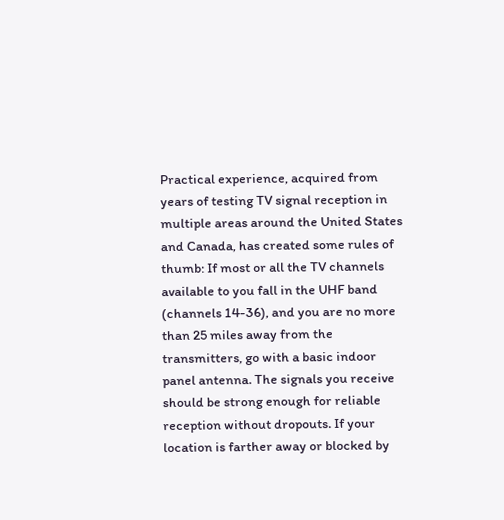Practical experience, acquired from years of testing TV signal reception in multiple areas around the United States and Canada, has created some rules of thumb: If most or all the TV channels available to you fall in the UHF band (channels 14-36), and you are no more than 25 miles away from the transmitters, go with a basic indoor panel antenna. The signals you receive should be strong enough for reliable reception without dropouts. If your location is farther away or blocked by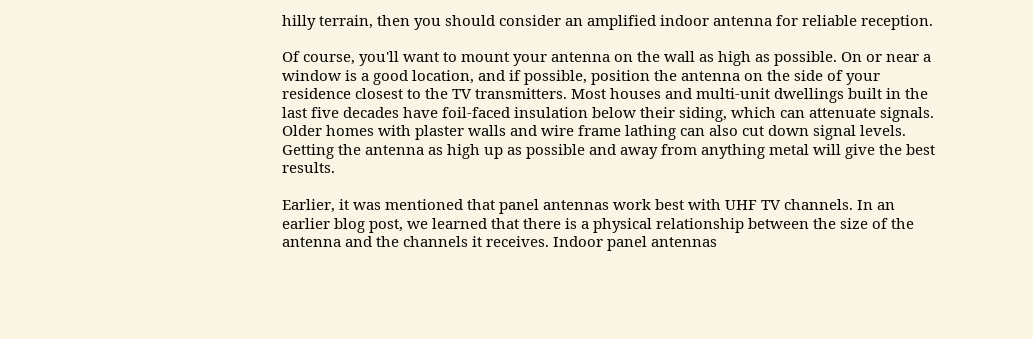hilly terrain, then you should consider an amplified indoor antenna for reliable reception.

Of course, you'll want to mount your antenna on the wall as high as possible. On or near a window is a good location, and if possible, position the antenna on the side of your residence closest to the TV transmitters. Most houses and multi-unit dwellings built in the last five decades have foil-faced insulation below their siding, which can attenuate signals. Older homes with plaster walls and wire frame lathing can also cut down signal levels. Getting the antenna as high up as possible and away from anything metal will give the best results.

Earlier, it was mentioned that panel antennas work best with UHF TV channels. In an earlier blog post, we learned that there is a physical relationship between the size of the antenna and the channels it receives. Indoor panel antennas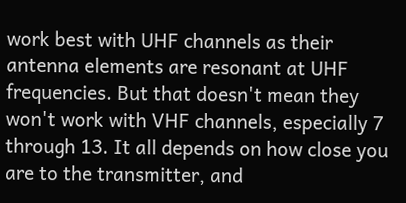work best with UHF channels as their antenna elements are resonant at UHF frequencies. But that doesn't mean they won't work with VHF channels, especially 7 through 13. It all depends on how close you are to the transmitter, and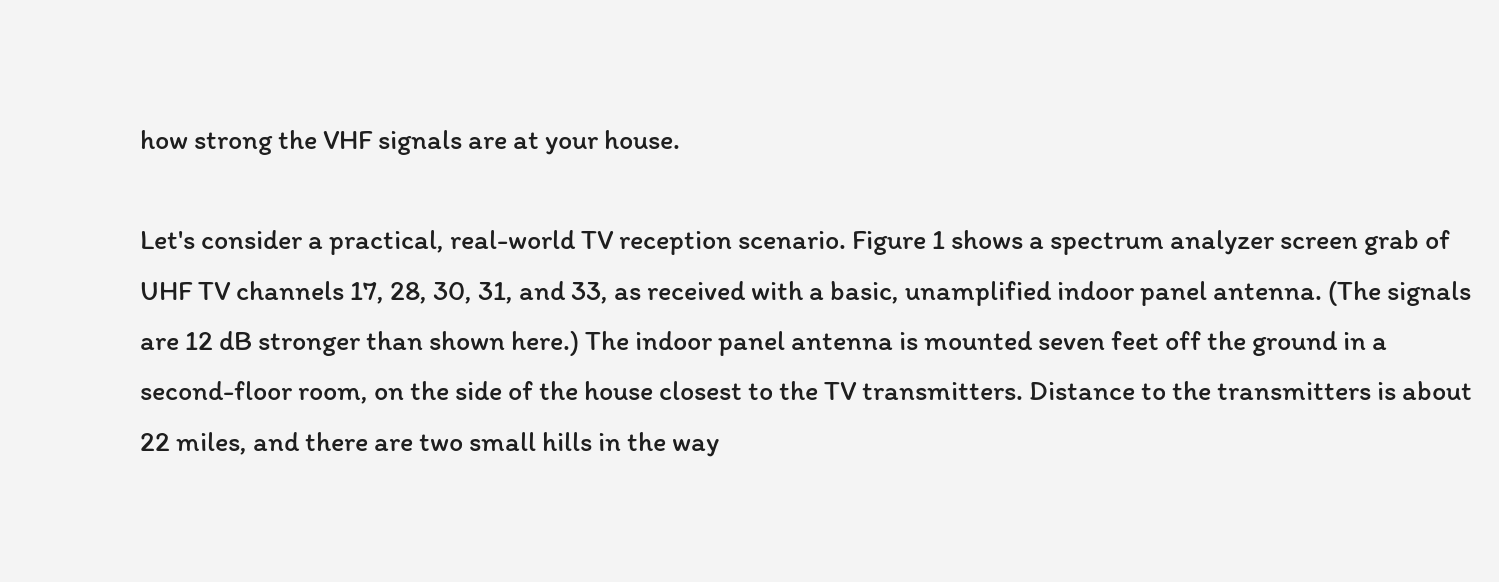how strong the VHF signals are at your house.

Let's consider a practical, real-world TV reception scenario. Figure 1 shows a spectrum analyzer screen grab of UHF TV channels 17, 28, 30, 31, and 33, as received with a basic, unamplified indoor panel antenna. (The signals are 12 dB stronger than shown here.) The indoor panel antenna is mounted seven feet off the ground in a second-floor room, on the side of the house closest to the TV transmitters. Distance to the transmitters is about 22 miles, and there are two small hills in the way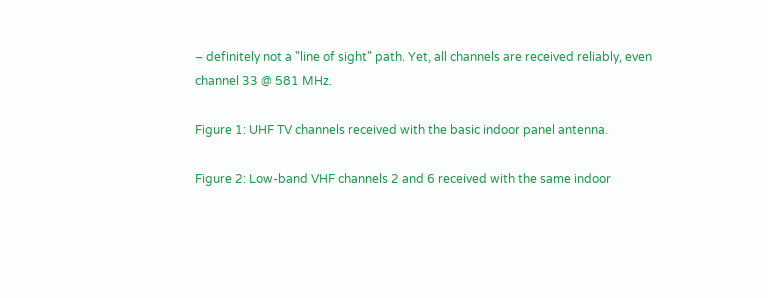– definitely not a "line of sight" path. Yet, all channels are received reliably, even channel 33 @ 581 MHz.

Figure 1: UHF TV channels received with the basic indoor panel antenna.

Figure 2: Low-band VHF channels 2 and 6 received with the same indoor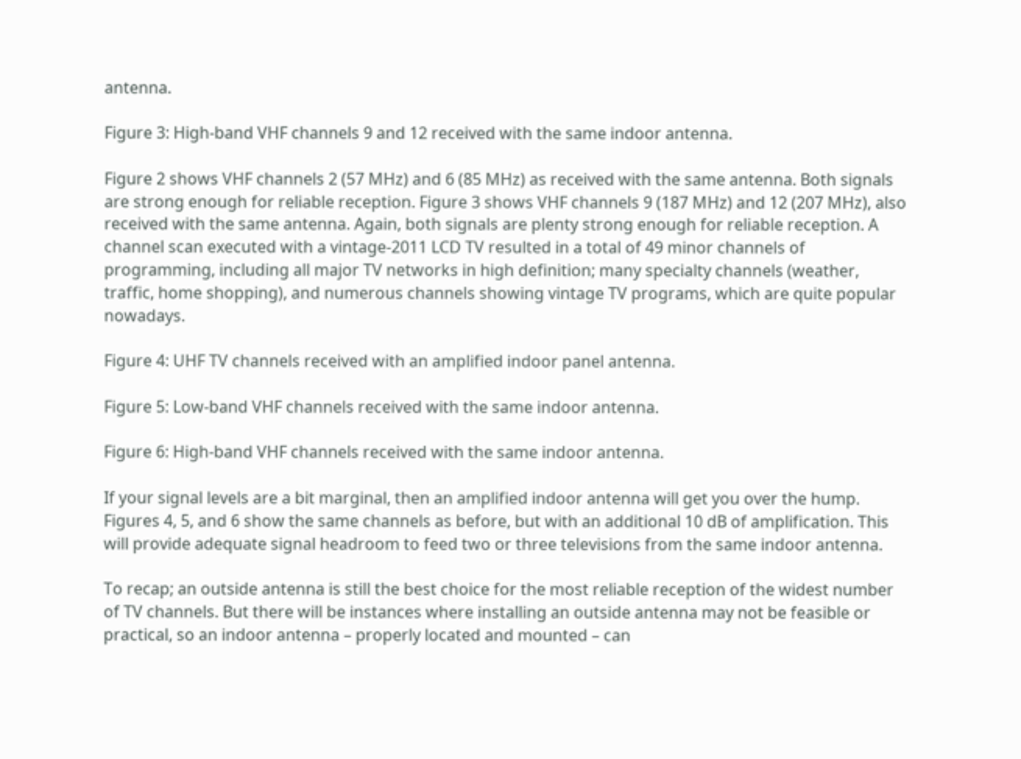antenna.

Figure 3: High-band VHF channels 9 and 12 received with the same indoor antenna.

Figure 2 shows VHF channels 2 (57 MHz) and 6 (85 MHz) as received with the same antenna. Both signals are strong enough for reliable reception. Figure 3 shows VHF channels 9 (187 MHz) and 12 (207 MHz), also received with the same antenna. Again, both signals are plenty strong enough for reliable reception. A channel scan executed with a vintage-2011 LCD TV resulted in a total of 49 minor channels of programming, including all major TV networks in high definition; many specialty channels (weather, traffic, home shopping), and numerous channels showing vintage TV programs, which are quite popular nowadays.

Figure 4: UHF TV channels received with an amplified indoor panel antenna.

Figure 5: Low-band VHF channels received with the same indoor antenna.

Figure 6: High-band VHF channels received with the same indoor antenna.

If your signal levels are a bit marginal, then an amplified indoor antenna will get you over the hump. Figures 4, 5, and 6 show the same channels as before, but with an additional 10 dB of amplification. This will provide adequate signal headroom to feed two or three televisions from the same indoor antenna.

To recap; an outside antenna is still the best choice for the most reliable reception of the widest number of TV channels. But there will be instances where installing an outside antenna may not be feasible or practical, so an indoor antenna – properly located and mounted – can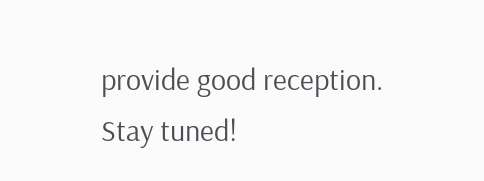provide good reception. Stay tuned!